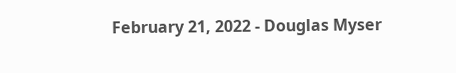February 21, 2022 - Douglas Myser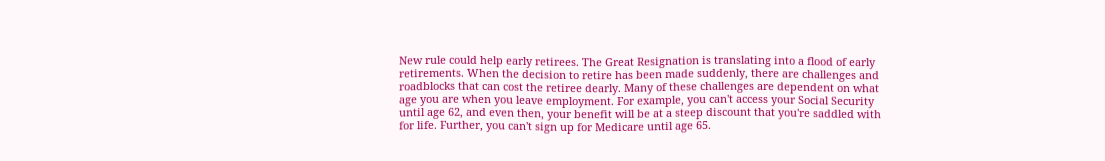New rule could help early retirees. The Great Resignation is translating into a flood of early retirements. When the decision to retire has been made suddenly, there are challenges and roadblocks that can cost the retiree dearly. Many of these challenges are dependent on what age you are when you leave employment. For example, you can't access your Social Security until age 62, and even then, your benefit will be at a steep discount that you're saddled with for life. Further, you can't sign up for Medicare until age 65.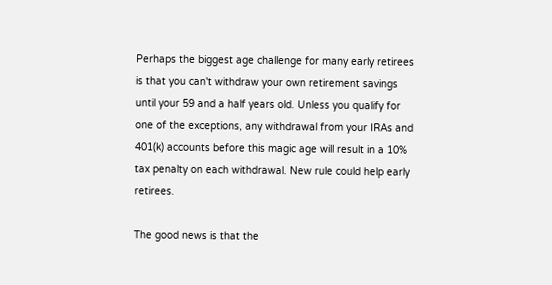Perhaps the biggest age challenge for many early retirees is that you can't withdraw your own retirement savings until your 59 and a half years old. Unless you qualify for one of the exceptions, any withdrawal from your IRAs and 401(k) accounts before this magic age will result in a 10% tax penalty on each withdrawal. New rule could help early retirees.

The good news is that the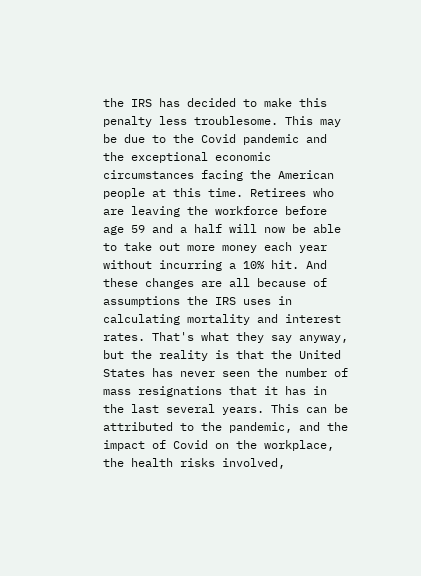the IRS has decided to make this penalty less troublesome. This may be due to the Covid pandemic and the exceptional economic circumstances facing the American people at this time. Retirees who are leaving the workforce before age 59 and a half will now be able to take out more money each year without incurring a 10% hit. And these changes are all because of assumptions the IRS uses in calculating mortality and interest rates. That's what they say anyway, but the reality is that the United States has never seen the number of mass resignations that it has in the last several years. This can be attributed to the pandemic, and the impact of Covid on the workplace, the health risks involved,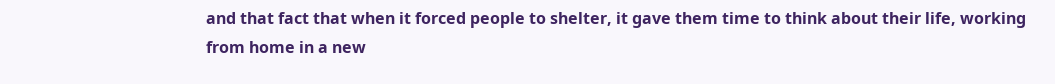and that fact that when it forced people to shelter, it gave them time to think about their life, working from home in a new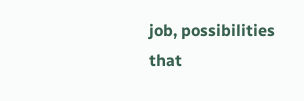job, possibilities that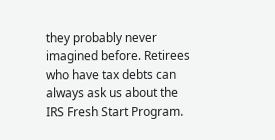they probably never imagined before. Retirees who have tax debts can always ask us about the IRS Fresh Start Program.